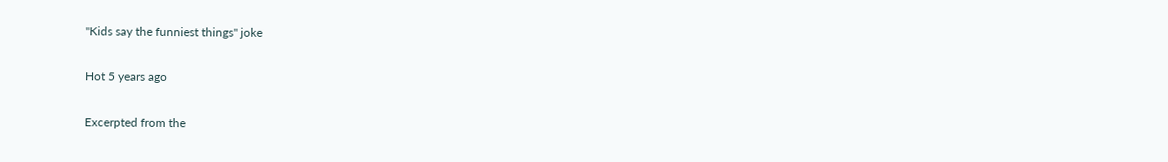"Kids say the funniest things" joke

Hot 5 years ago

Excerpted from the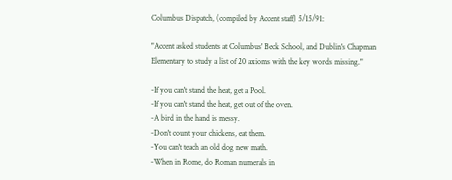Columbus Dispatch, (compiled by Accent staff) 5/15/91:

"Accent asked students at Columbus' Beck School, and Dublin's Chapman
Elementary to study a list of 20 axioms with the key words missing."

-If you can't stand the heat, get a Pool.
-If you can't stand the heat, get out of the oven.
-A bird in the hand is messy.
-Don't count your chickens, eat them.
-You can't teach an old dog new math.
-When in Rome, do Roman numerals in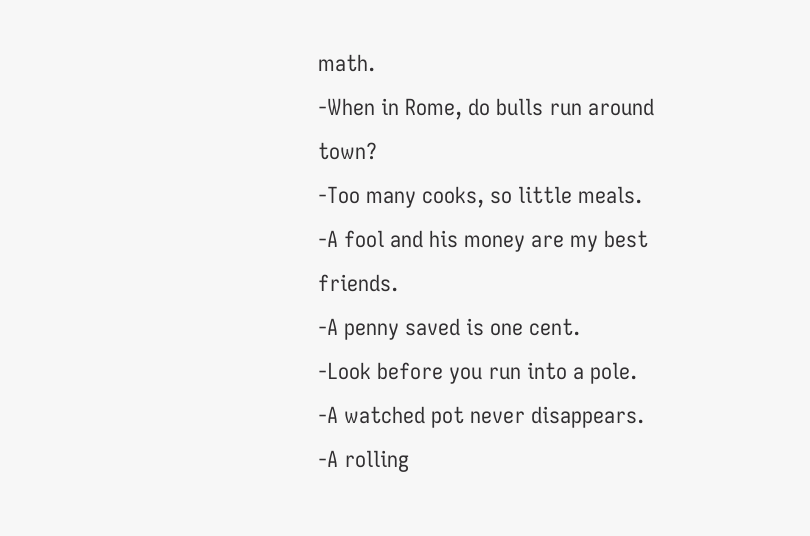math.
-When in Rome, do bulls run around town?
-Too many cooks, so little meals.
-A fool and his money are my best friends.
-A penny saved is one cent.
-Look before you run into a pole.
-A watched pot never disappears.
-A rolling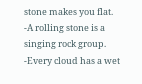stone makes you flat.
-A rolling stone is a singing rock group.
-Every cloud has a wet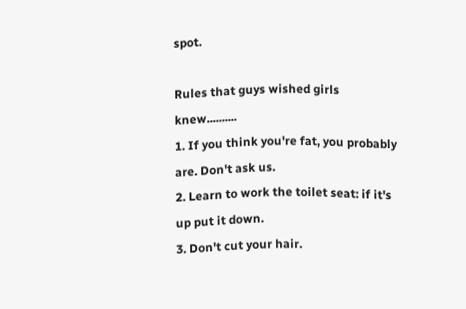spot.

Rules that guys wished girls knew..........
1. If you think you're fat, you probably are. Don't ask us.
2. Learn to work the toilet seat: if it's up put it down.
3. Don't cut your hair.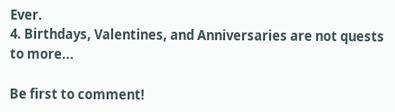Ever.
4. Birthdays, Valentines, and Anniversaries are not quests to more...

Be first to comment!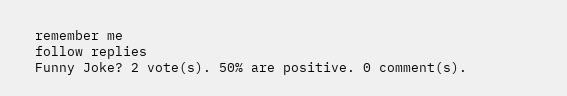remember me
follow replies
Funny Joke? 2 vote(s). 50% are positive. 0 comment(s).